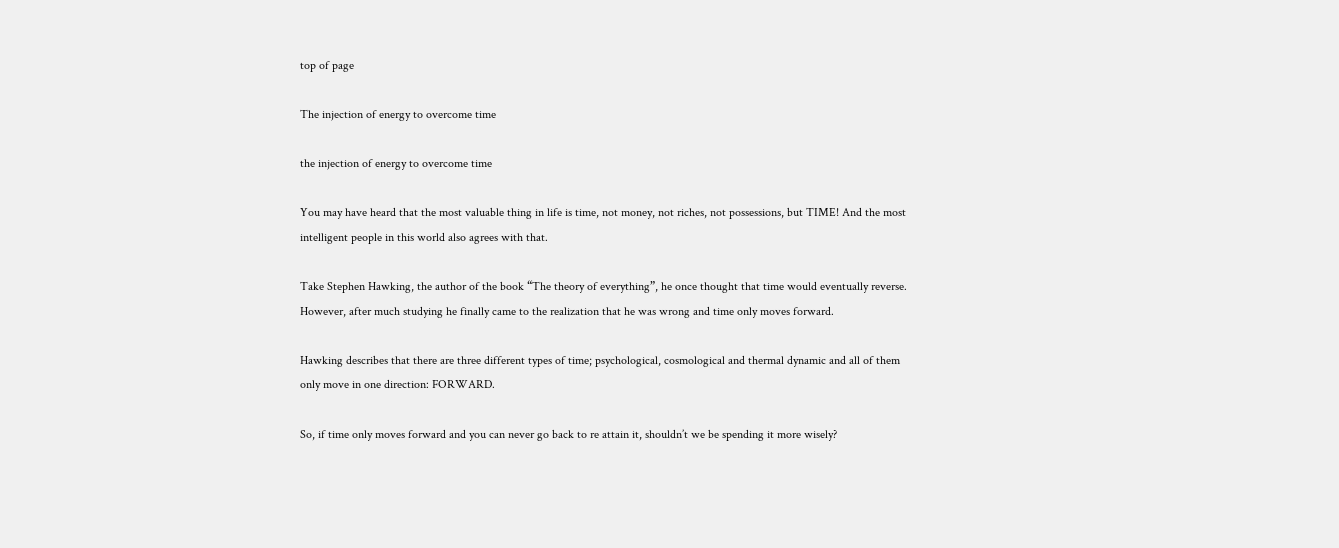top of page

The injection of energy to overcome time

the injection of energy to overcome time

You may have heard that the most valuable thing in life is time, not money, not riches, not possessions, but TIME! And the most intelligent people in this world also agrees with that.

Take Stephen Hawking, the author of the book “The theory of everything”, he once thought that time would eventually reverse. However, after much studying he finally came to the realization that he was wrong and time only moves forward.

Hawking describes that there are three different types of time; psychological, cosmological and thermal dynamic and all of them only move in one direction: FORWARD.

So, if time only moves forward and you can never go back to re attain it, shouldn’t we be spending it more wisely?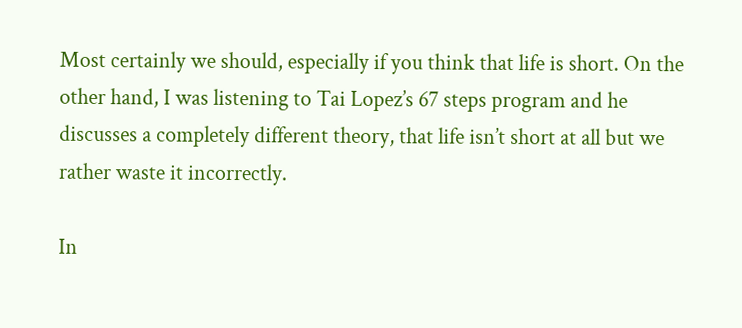Most certainly we should, especially if you think that life is short. On the other hand, I was listening to Tai Lopez’s 67 steps program and he discusses a completely different theory, that life isn’t short at all but we rather waste it incorrectly.

In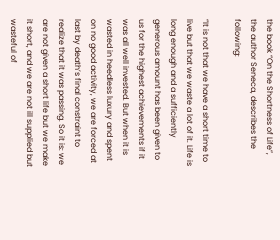the book “On the Shortness of Life”, the author Seneca, describes the following:

“It is not that we have a short time to live but that we waste a lot of it. Life is long enough and a sufficiently generous amount has been given to us for the highest achievements if it was all well invested. But when it is wasted in heedless luxury and spent on no good activity, we are forced at last by death’s final constraint to realize that it was passing. So it is: we are not given a short life but we make it short, and we are not ill supplied but wasteful of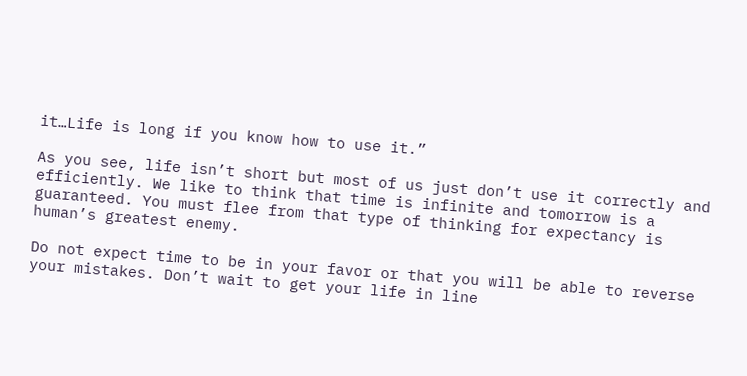it…Life is long if you know how to use it.”

As you see, life isn’t short but most of us just don’t use it correctly and efficiently. We like to think that time is infinite and tomorrow is a guaranteed. You must flee from that type of thinking for expectancy is human’s greatest enemy.

Do not expect time to be in your favor or that you will be able to reverse your mistakes. Don’t wait to get your life in line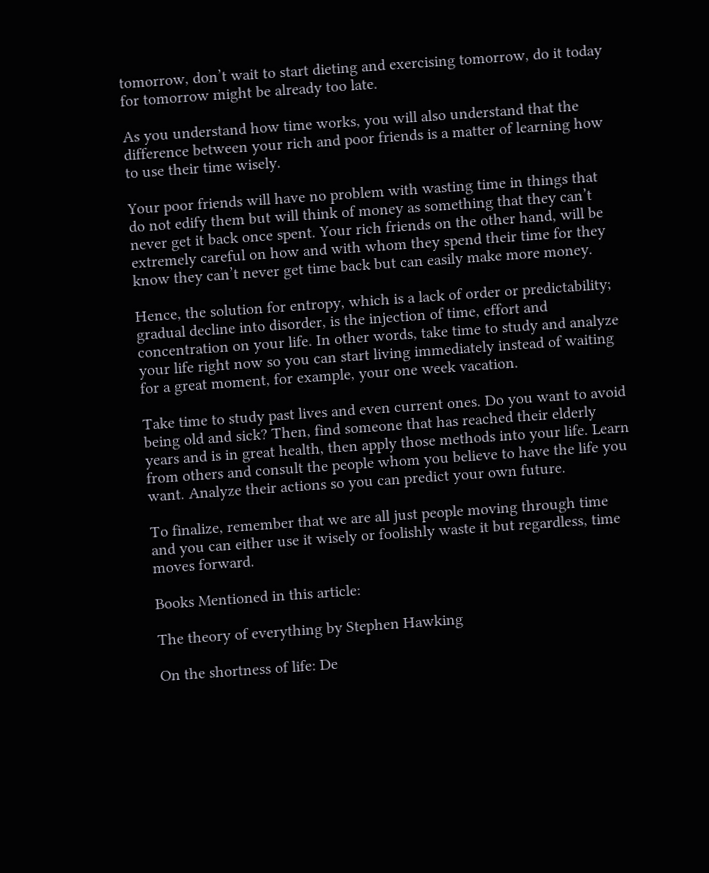tomorrow, don’t wait to start dieting and exercising tomorrow, do it today for tomorrow might be already too late.

As you understand how time works, you will also understand that the difference between your rich and poor friends is a matter of learning how to use their time wisely.

Your poor friends will have no problem with wasting time in things that do not edify them but will think of money as something that they can’t never get it back once spent. Your rich friends on the other hand, will be extremely careful on how and with whom they spend their time for they know they can’t never get time back but can easily make more money.

Hence, the solution for entropy, which is a lack of order or predictability; gradual decline into disorder, is the injection of time, effort and concentration on your life. In other words, take time to study and analyze your life right now so you can start living immediately instead of waiting for a great moment, for example, your one week vacation.

Take time to study past lives and even current ones. Do you want to avoid being old and sick? Then, find someone that has reached their elderly years and is in great health, then apply those methods into your life. Learn from others and consult the people whom you believe to have the life you want. Analyze their actions so you can predict your own future.

To finalize, remember that we are all just people moving through time and you can either use it wisely or foolishly waste it but regardless, time moves forward.

Books Mentioned in this article:

The theory of everything by Stephen Hawking

On the shortness of life: De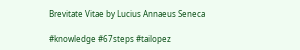Brevitate Vitae by Lucius Annaeus Seneca

#knowledge #67steps #tailopez